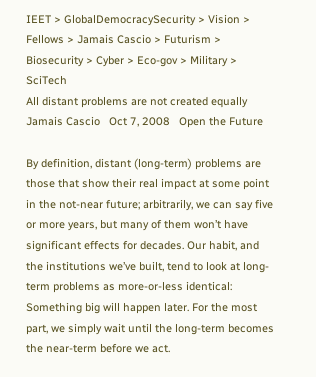IEET > GlobalDemocracySecurity > Vision > Fellows > Jamais Cascio > Futurism > Biosecurity > Cyber > Eco-gov > Military > SciTech
All distant problems are not created equally
Jamais Cascio   Oct 7, 2008   Open the Future

By definition, distant (long-term) problems are those that show their real impact at some point in the not-near future; arbitrarily, we can say five or more years, but many of them won’t have significant effects for decades. Our habit, and the institutions we’ve built, tend to look at long-term problems as more-or-less identical: Something big will happen later. For the most part, we simply wait until the long-term becomes the near-term before we act.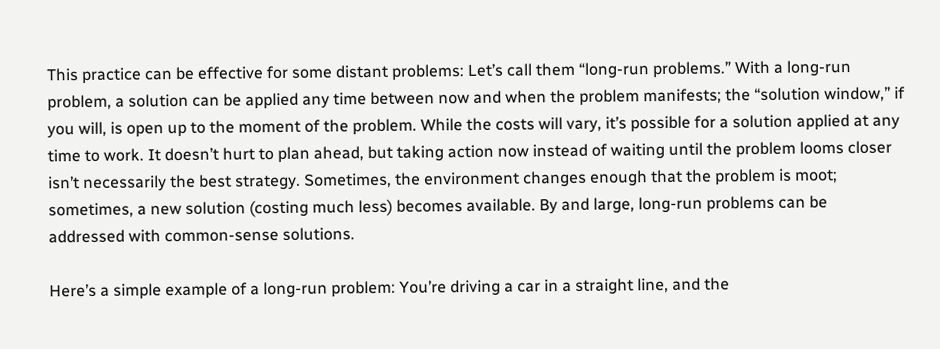This practice can be effective for some distant problems: Let’s call them “long-run problems.” With a long-run problem, a solution can be applied any time between now and when the problem manifests; the “solution window,” if you will, is open up to the moment of the problem. While the costs will vary, it’s possible for a solution applied at any time to work. It doesn’t hurt to plan ahead, but taking action now instead of waiting until the problem looms closer isn’t necessarily the best strategy. Sometimes, the environment changes enough that the problem is moot; sometimes, a new solution (costing much less) becomes available. By and large, long-run problems can be addressed with common-sense solutions.

Here’s a simple example of a long-run problem: You’re driving a car in a straight line, and the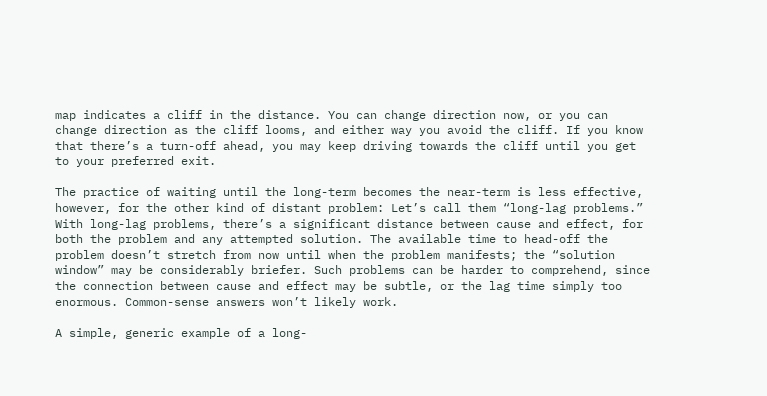map indicates a cliff in the distance. You can change direction now, or you can change direction as the cliff looms, and either way you avoid the cliff. If you know that there’s a turn-off ahead, you may keep driving towards the cliff until you get to your preferred exit.

The practice of waiting until the long-term becomes the near-term is less effective, however, for the other kind of distant problem: Let’s call them “long-lag problems.” With long-lag problems, there’s a significant distance between cause and effect, for both the problem and any attempted solution. The available time to head-off the problem doesn’t stretch from now until when the problem manifests; the “solution window” may be considerably briefer. Such problems can be harder to comprehend, since the connection between cause and effect may be subtle, or the lag time simply too enormous. Common-sense answers won’t likely work.

A simple, generic example of a long-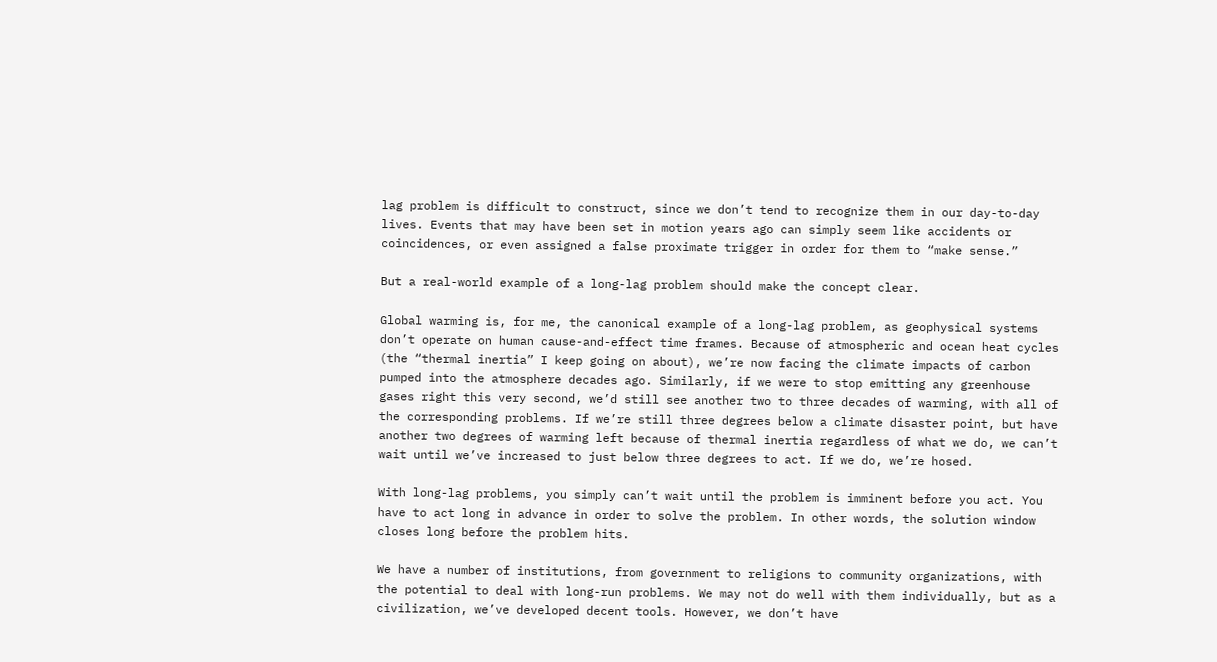lag problem is difficult to construct, since we don’t tend to recognize them in our day-to-day lives. Events that may have been set in motion years ago can simply seem like accidents or coincidences, or even assigned a false proximate trigger in order for them to “make sense.”

But a real-world example of a long-lag problem should make the concept clear.

Global warming is, for me, the canonical example of a long-lag problem, as geophysical systems don’t operate on human cause-and-effect time frames. Because of atmospheric and ocean heat cycles (the “thermal inertia” I keep going on about), we’re now facing the climate impacts of carbon pumped into the atmosphere decades ago. Similarly, if we were to stop emitting any greenhouse gases right this very second, we’d still see another two to three decades of warming, with all of the corresponding problems. If we’re still three degrees below a climate disaster point, but have another two degrees of warming left because of thermal inertia regardless of what we do, we can’t wait until we’ve increased to just below three degrees to act. If we do, we’re hosed.

With long-lag problems, you simply can’t wait until the problem is imminent before you act. You have to act long in advance in order to solve the problem. In other words, the solution window closes long before the problem hits.

We have a number of institutions, from government to religions to community organizations, with the potential to deal with long-run problems. We may not do well with them individually, but as a civilization, we’ve developed decent tools. However, we don’t have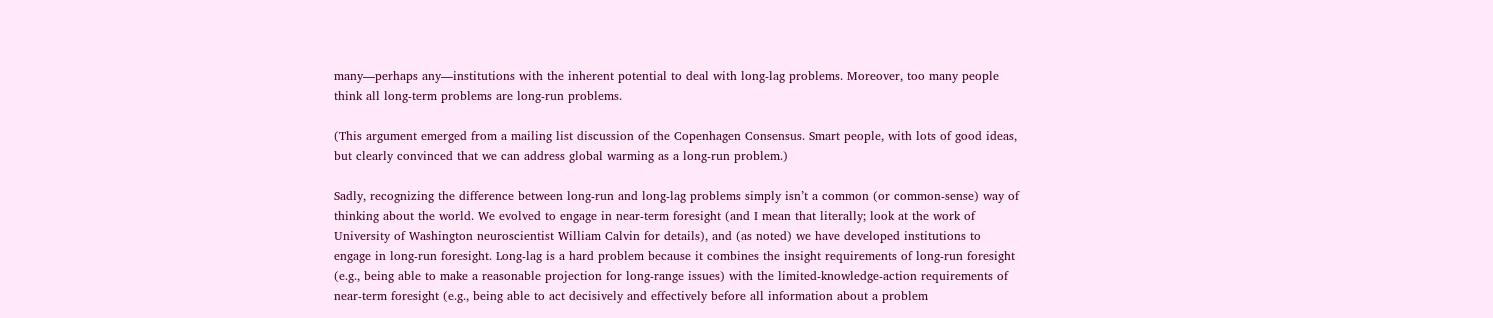many—perhaps any—institutions with the inherent potential to deal with long-lag problems. Moreover, too many people think all long-term problems are long-run problems.

(This argument emerged from a mailing list discussion of the Copenhagen Consensus. Smart people, with lots of good ideas, but clearly convinced that we can address global warming as a long-run problem.)

Sadly, recognizing the difference between long-run and long-lag problems simply isn’t a common (or common-sense) way of thinking about the world. We evolved to engage in near-term foresight (and I mean that literally; look at the work of University of Washington neuroscientist William Calvin for details), and (as noted) we have developed institutions to engage in long-run foresight. Long-lag is a hard problem because it combines the insight requirements of long-run foresight (e.g., being able to make a reasonable projection for long-range issues) with the limited-knowledge-action requirements of near-term foresight (e.g., being able to act decisively and effectively before all information about a problem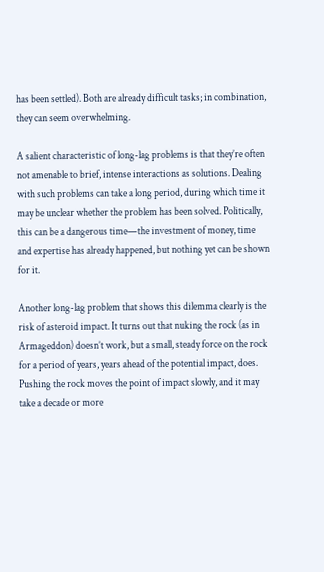has been settled). Both are already difficult tasks; in combination, they can seem overwhelming.

A salient characteristic of long-lag problems is that they’re often not amenable to brief, intense interactions as solutions. Dealing with such problems can take a long period, during which time it may be unclear whether the problem has been solved. Politically, this can be a dangerous time—the investment of money, time and expertise has already happened, but nothing yet can be shown for it.

Another long-lag problem that shows this dilemma clearly is the risk of asteroid impact. It turns out that nuking the rock (as in Armageddon) doesn’t work, but a small, steady force on the rock for a period of years, years ahead of the potential impact, does. Pushing the rock moves the point of impact slowly, and it may take a decade or more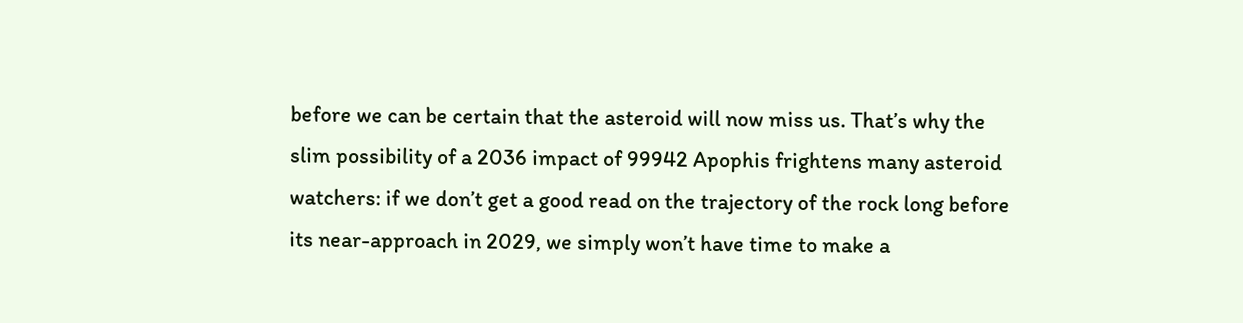before we can be certain that the asteroid will now miss us. That’s why the slim possibility of a 2036 impact of 99942 Apophis frightens many asteroid watchers: if we don’t get a good read on the trajectory of the rock long before its near-approach in 2029, we simply won’t have time to make a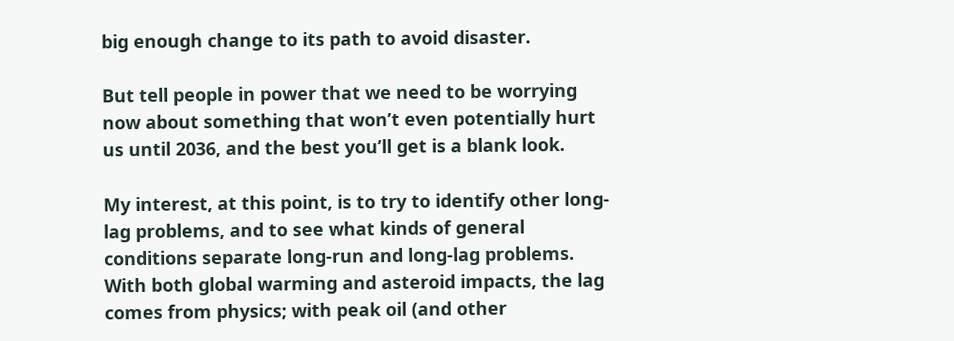big enough change to its path to avoid disaster.

But tell people in power that we need to be worrying now about something that won’t even potentially hurt us until 2036, and the best you’ll get is a blank look.

My interest, at this point, is to try to identify other long-lag problems, and to see what kinds of general conditions separate long-run and long-lag problems. With both global warming and asteroid impacts, the lag comes from physics; with peak oil (and other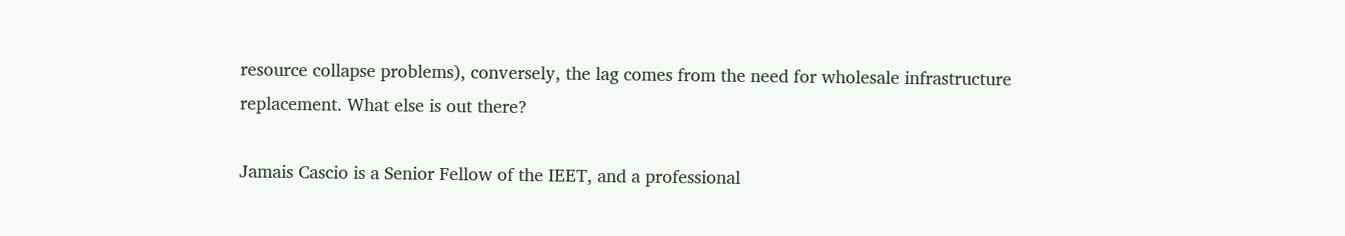resource collapse problems), conversely, the lag comes from the need for wholesale infrastructure replacement. What else is out there?

Jamais Cascio is a Senior Fellow of the IEET, and a professional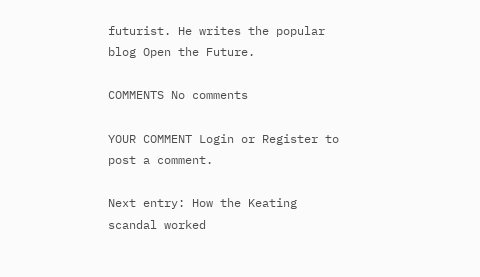futurist. He writes the popular blog Open the Future.

COMMENTS No comments

YOUR COMMENT Login or Register to post a comment.

Next entry: How the Keating scandal worked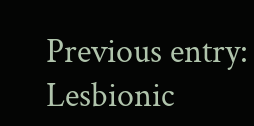Previous entry: Lesbionic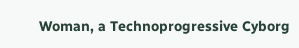Woman, a Technoprogressive Cyborg